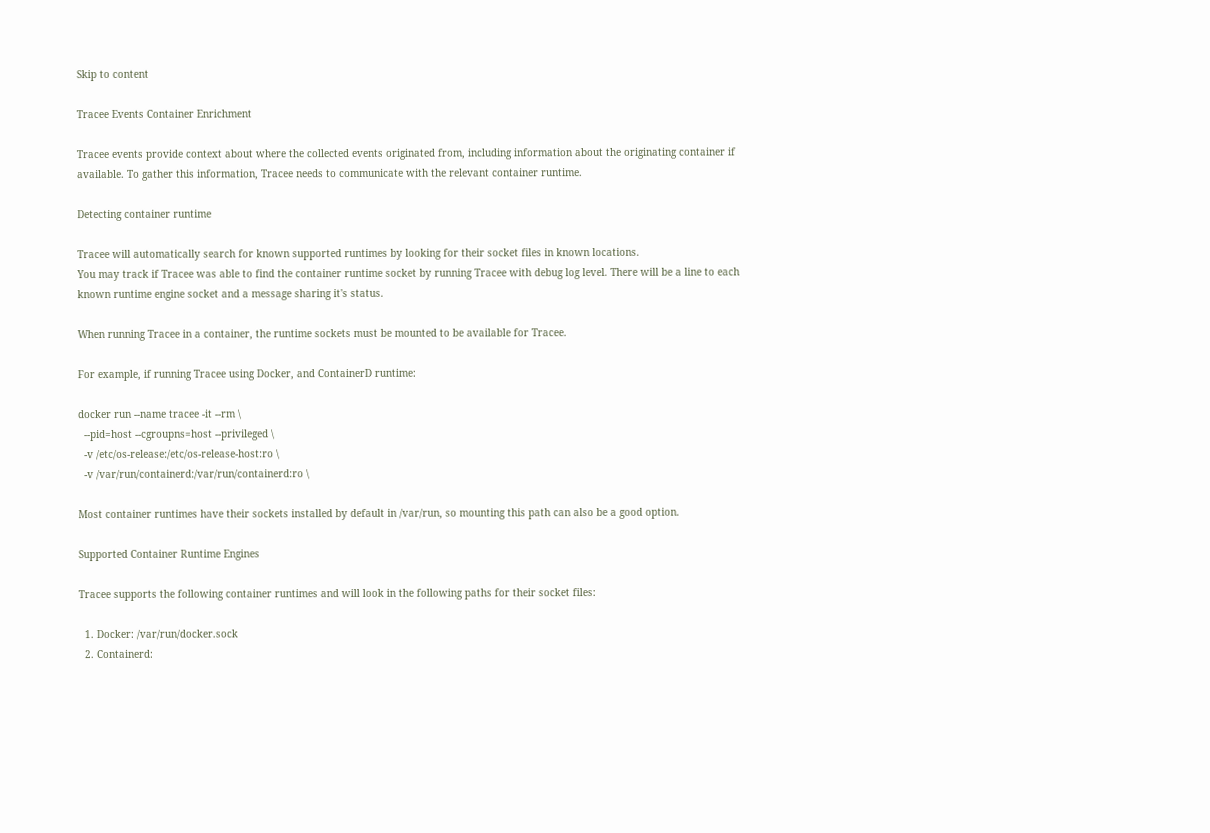Skip to content

Tracee Events Container Enrichment

Tracee events provide context about where the collected events originated from, including information about the originating container if available. To gather this information, Tracee needs to communicate with the relevant container runtime.

Detecting container runtime

Tracee will automatically search for known supported runtimes by looking for their socket files in known locations.
You may track if Tracee was able to find the container runtime socket by running Tracee with debug log level. There will be a line to each known runtime engine socket and a message sharing it's status.

When running Tracee in a container, the runtime sockets must be mounted to be available for Tracee.

For example, if running Tracee using Docker, and ContainerD runtime:

docker run --name tracee -it --rm \
  --pid=host --cgroupns=host --privileged \
  -v /etc/os-release:/etc/os-release-host:ro \
  -v /var/run/containerd:/var/run/containerd:ro \

Most container runtimes have their sockets installed by default in /var/run, so mounting this path can also be a good option.

Supported Container Runtime Engines

Tracee supports the following container runtimes and will look in the following paths for their socket files:

  1. Docker: /var/run/docker.sock
  2. Containerd: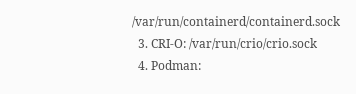/var/run/containerd/containerd.sock
  3. CRI-O: /var/run/crio/crio.sock
  4. Podman: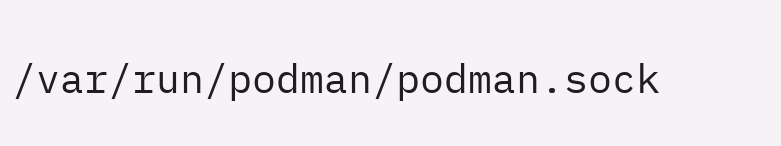/var/run/podman/podman.sock